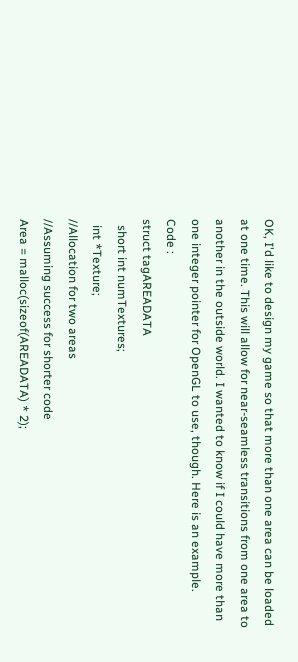OK, I'd like to design my game so that more than one area can be loaded at one time. This will allow for near-seamless transitions from one area to another in the outside world. I wanted to know if I could have more than one integer pointer for OpenGL to use, though. Here is an example.
Code :
struct tagAREADATA
  short int numTextures;
  int *Texture;
//Allocation for two areas
//Assuming success for shorter code
Area = malloc(sizeof(AREADATA) * 2);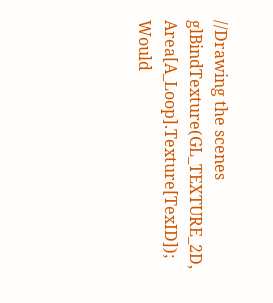//Drawing the scenes
glBindTexture(GL_TEXTURE_2D, Area[A_Loop].Texture[TexID]);
Would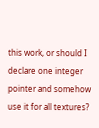this work, or should I declare one integer pointer and somehow use it for all textures?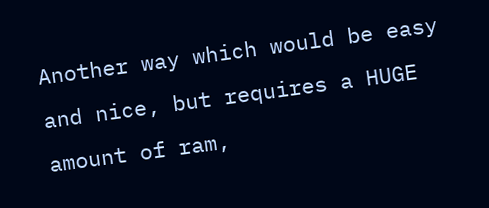Another way which would be easy and nice, but requires a HUGE amount of ram,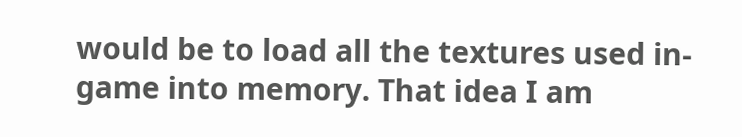would be to load all the textures used in-game into memory. That idea I am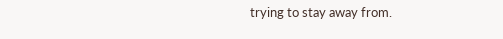trying to stay away from.